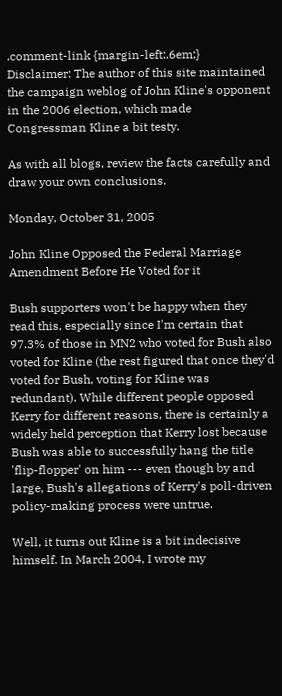.comment-link {margin-left:.6em;}
Disclaimer: The author of this site maintained the campaign weblog of John Kline's opponent in the 2006 election, which made Congressman Kline a bit testy.

As with all blogs, review the facts carefully and draw your own conclusions.

Monday, October 31, 2005

John Kline Opposed the Federal Marriage Amendment Before He Voted for it

Bush supporters won't be happy when they read this, especially since I'm certain that 97.3% of those in MN2 who voted for Bush also voted for Kline (the rest figured that once they'd voted for Bush, voting for Kline was redundant). While different people opposed Kerry for different reasons, there is certainly a widely held perception that Kerry lost because Bush was able to successfully hang the title 'flip-flopper' on him --- even though by and large, Bush's allegations of Kerry's poll-driven policy-making process were untrue.

Well, it turns out Kline is a bit indecisive himself. In March 2004, I wrote my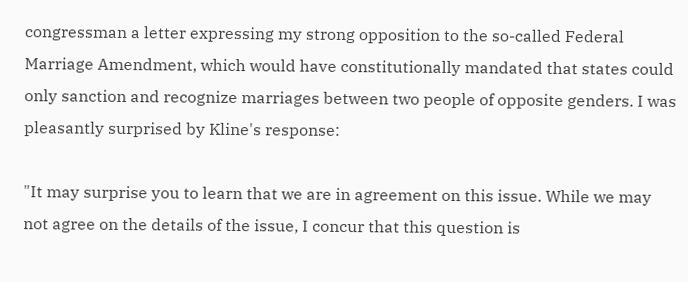congressman a letter expressing my strong opposition to the so-called Federal Marriage Amendment, which would have constitutionally mandated that states could only sanction and recognize marriages between two people of opposite genders. I was pleasantly surprised by Kline's response:

"It may surprise you to learn that we are in agreement on this issue. While we may not agree on the details of the issue, I concur that this question is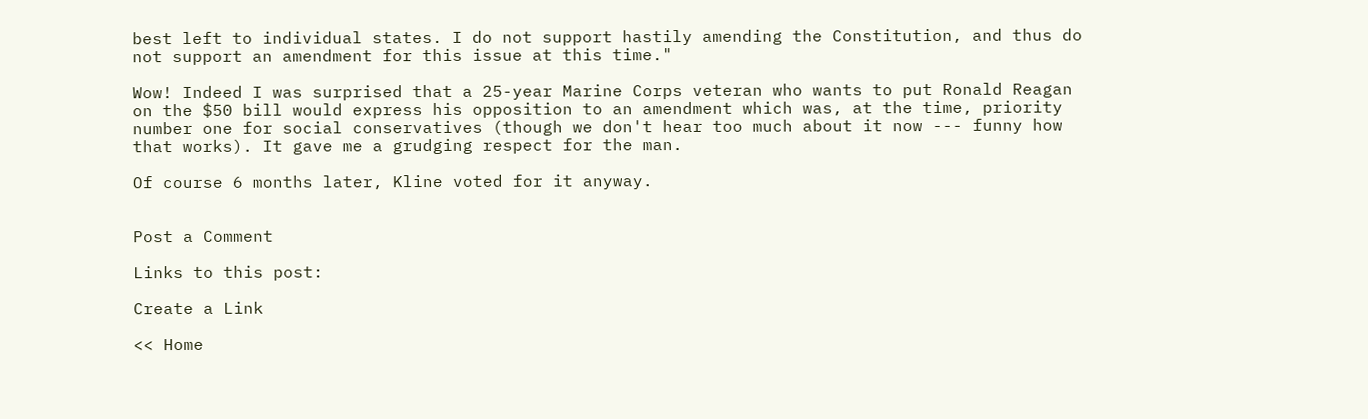best left to individual states. I do not support hastily amending the Constitution, and thus do not support an amendment for this issue at this time."

Wow! Indeed I was surprised that a 25-year Marine Corps veteran who wants to put Ronald Reagan on the $50 bill would express his opposition to an amendment which was, at the time, priority number one for social conservatives (though we don't hear too much about it now --- funny how that works). It gave me a grudging respect for the man.

Of course 6 months later, Kline voted for it anyway.


Post a Comment

Links to this post:

Create a Link

<< Home